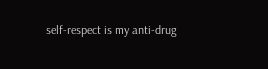self-respect is my anti-drug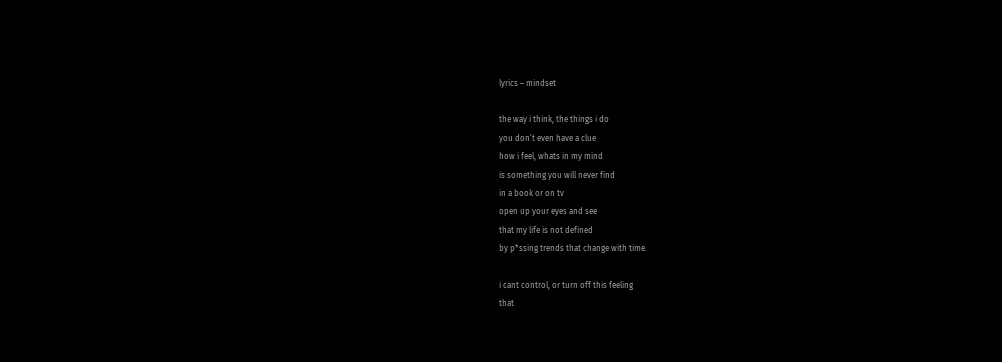lyrics – mindset

the way i think, the things i do
you don’t even have a clue
how i feel, whats in my mind
is something you will never find
in a book or on tv
open up your eyes and see
that my life is not defined
by p*ssing trends that change with time.

i cant control, or turn off this feeling
that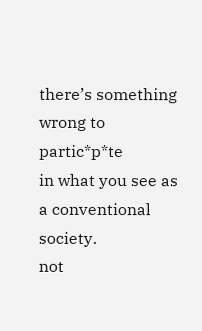there’s something wrong to partic*p*te
in what you see as a conventional society.
not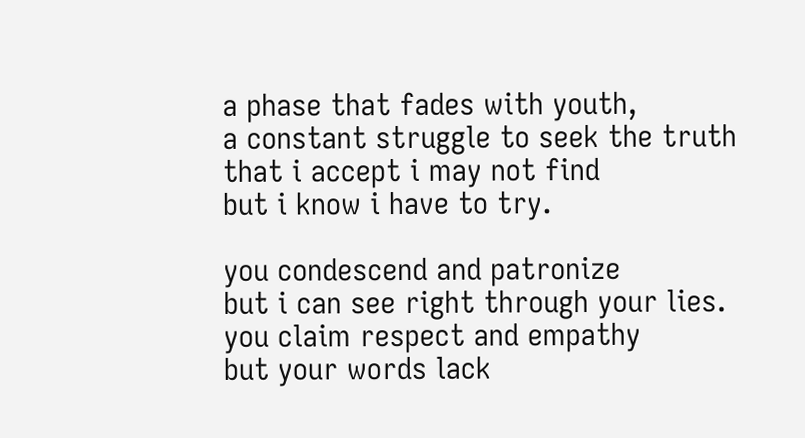a phase that fades with youth,
a constant struggle to seek the truth
that i accept i may not find
but i know i have to try.

you condescend and patronize
but i can see right through your lies.
you claim respect and empathy
but your words lack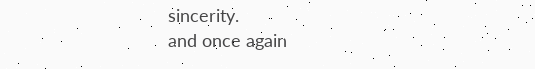sincerity.
and once again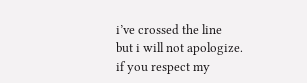i’ve crossed the line
but i will not apologize.
if you respect my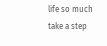life so much
take a step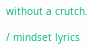without a crutch.

/ mindset lyrics